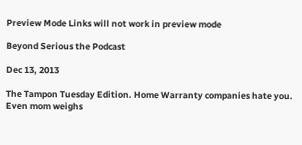Preview Mode Links will not work in preview mode

Beyond Serious the Podcast

Dec 13, 2013

The Tampon Tuesday Edition. Home Warranty companies hate you. Even mom weighs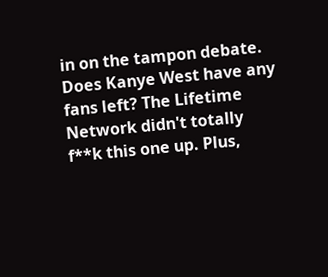in on the tampon debate. Does Kanye West have any fans left? The Lifetime Network didn't totally f**k this one up. Plus,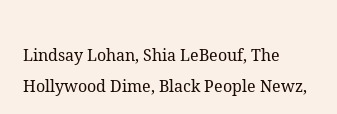Lindsay Lohan, Shia LeBeouf, The Hollywood Dime, Black People Newz,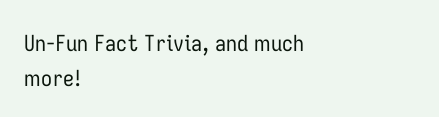Un-Fun Fact Trivia, and much more!